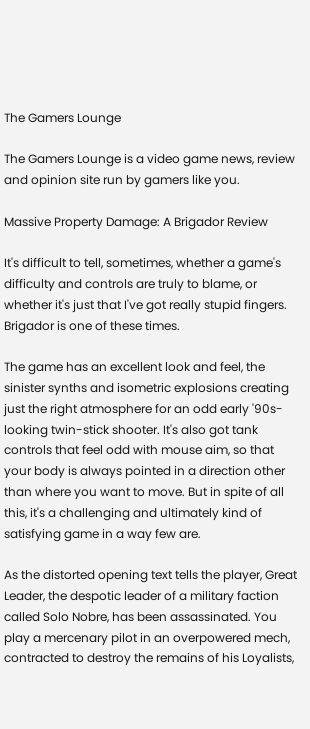The Gamers Lounge

The Gamers Lounge is a video game news, review and opinion site run by gamers like you.

Massive Property Damage: A Brigador Review

It's difficult to tell, sometimes, whether a game's difficulty and controls are truly to blame, or whether it's just that I've got really stupid fingers. Brigador is one of these times.

The game has an excellent look and feel, the sinister synths and isometric explosions creating just the right atmosphere for an odd early '90s-looking twin-stick shooter. It's also got tank controls that feel odd with mouse aim, so that your body is always pointed in a direction other than where you want to move. But in spite of all this, it's a challenging and ultimately kind of satisfying game in a way few are.

As the distorted opening text tells the player, Great Leader, the despotic leader of a military faction called Solo Nobre, has been assassinated. You play a mercenary pilot in an overpowered mech, contracted to destroy the remains of his Loyalists,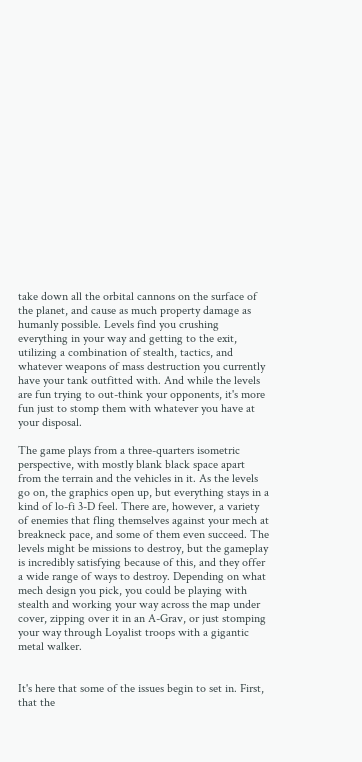take down all the orbital cannons on the surface of the planet, and cause as much property damage as humanly possible. Levels find you crushing everything in your way and getting to the exit, utilizing a combination of stealth, tactics, and whatever weapons of mass destruction you currently have your tank outfitted with. And while the levels are fun trying to out-think your opponents, it's more fun just to stomp them with whatever you have at your disposal.

The game plays from a three-quarters isometric perspective, with mostly blank black space apart from the terrain and the vehicles in it. As the levels go on, the graphics open up, but everything stays in a kind of lo-fi 3-D feel. There are, however, a variety of enemies that fling themselves against your mech at breakneck pace, and some of them even succeed. The levels might be missions to destroy, but the gameplay is incredibly satisfying because of this, and they offer a wide range of ways to destroy. Depending on what mech design you pick, you could be playing with stealth and working your way across the map under cover, zipping over it in an A-Grav, or just stomping your way through Loyalist troops with a gigantic metal walker.


It's here that some of the issues begin to set in. First, that the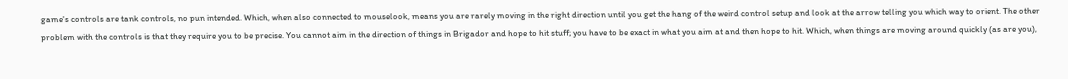game's controls are tank controls, no pun intended. Which, when also connected to mouselook, means you are rarely moving in the right direction until you get the hang of the weird control setup and look at the arrow telling you which way to orient. The other problem with the controls is that they require you to be precise. You cannot aim in the direction of things in Brigador and hope to hit stuff; you have to be exact in what you aim at and then hope to hit. Which, when things are moving around quickly (as are you),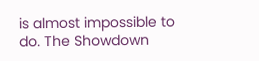is almost impossible to do. The Showdown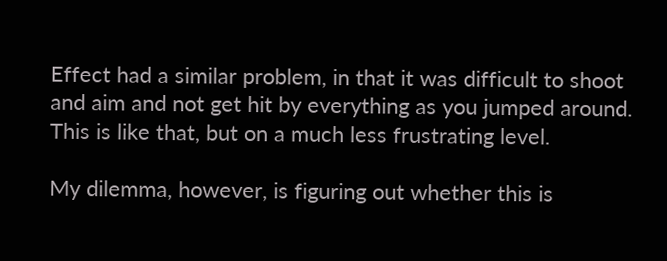Effect had a similar problem, in that it was difficult to shoot and aim and not get hit by everything as you jumped around. This is like that, but on a much less frustrating level.

My dilemma, however, is figuring out whether this is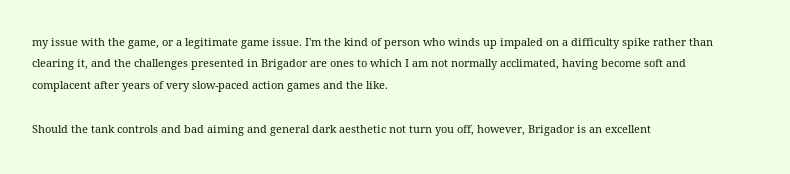my issue with the game, or a legitimate game issue. I'm the kind of person who winds up impaled on a difficulty spike rather than clearing it, and the challenges presented in Brigador are ones to which I am not normally acclimated, having become soft and complacent after years of very slow-paced action games and the like.

Should the tank controls and bad aiming and general dark aesthetic not turn you off, however, Brigador is an excellent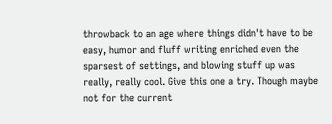throwback to an age where things didn't have to be easy, humor and fluff writing enriched even the sparsest of settings, and blowing stuff up was really, really cool. Give this one a try. Though maybe not for the current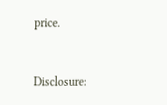price.


Disclosure: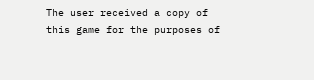The user received a copy of this game for the purposes of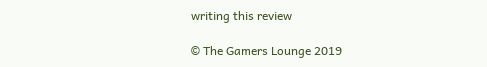writing this review

© The Gamers Lounge 2019